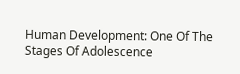Human Development: One Of The Stages Of Adolescence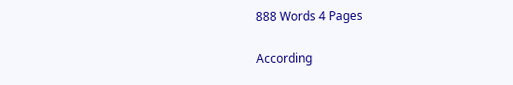888 Words 4 Pages

According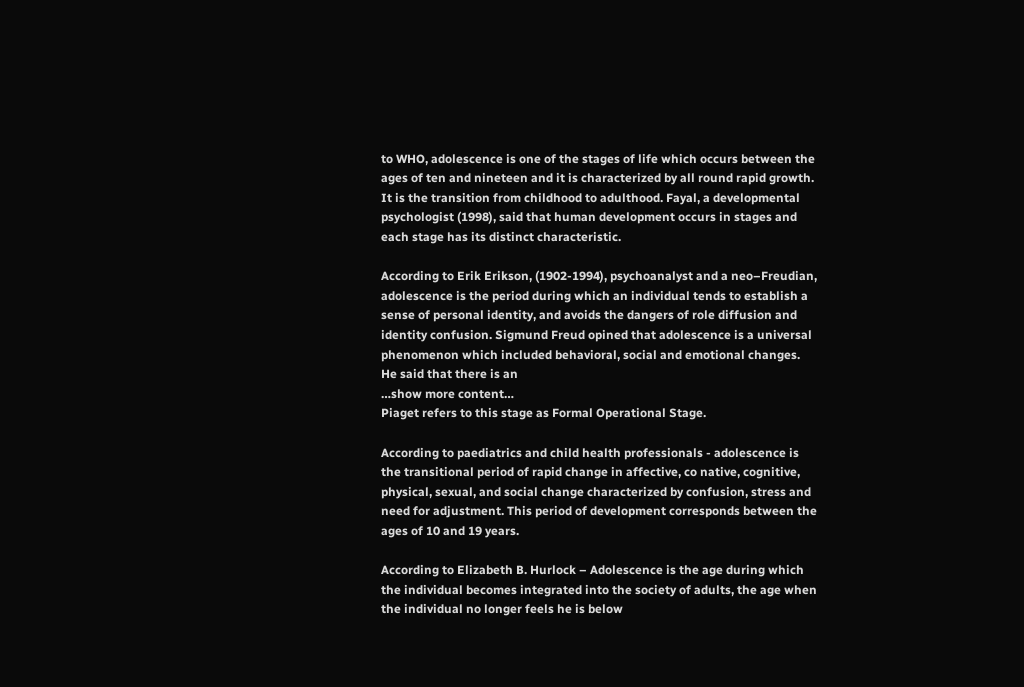to WHO, adolescence is one of the stages of life which occurs between the ages of ten and nineteen and it is characterized by all round rapid growth. It is the transition from childhood to adulthood. Fayal, a developmental psychologist (1998), said that human development occurs in stages and each stage has its distinct characteristic.

According to Erik Erikson, (1902-1994), psychoanalyst and a neo–Freudian, adolescence is the period during which an individual tends to establish a sense of personal identity, and avoids the dangers of role diffusion and identity confusion. Sigmund Freud opined that adolescence is a universal phenomenon which included behavioral, social and emotional changes. He said that there is an
…show more content…
Piaget refers to this stage as Formal Operational Stage.

According to paediatrics and child health professionals - adolescence is the transitional period of rapid change in affective, co native, cognitive, physical, sexual, and social change characterized by confusion, stress and need for adjustment. This period of development corresponds between the ages of 10 and 19 years.

According to Elizabeth B. Hurlock – Adolescence is the age during which the individual becomes integrated into the society of adults, the age when the individual no longer feels he is below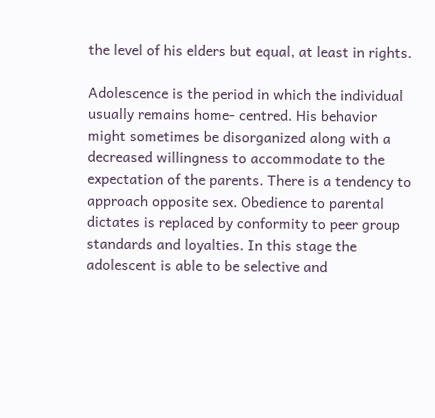the level of his elders but equal, at least in rights.

Adolescence is the period in which the individual usually remains home- centred. His behavior might sometimes be disorganized along with a decreased willingness to accommodate to the expectation of the parents. There is a tendency to approach opposite sex. Obedience to parental dictates is replaced by conformity to peer group standards and loyalties. In this stage the adolescent is able to be selective and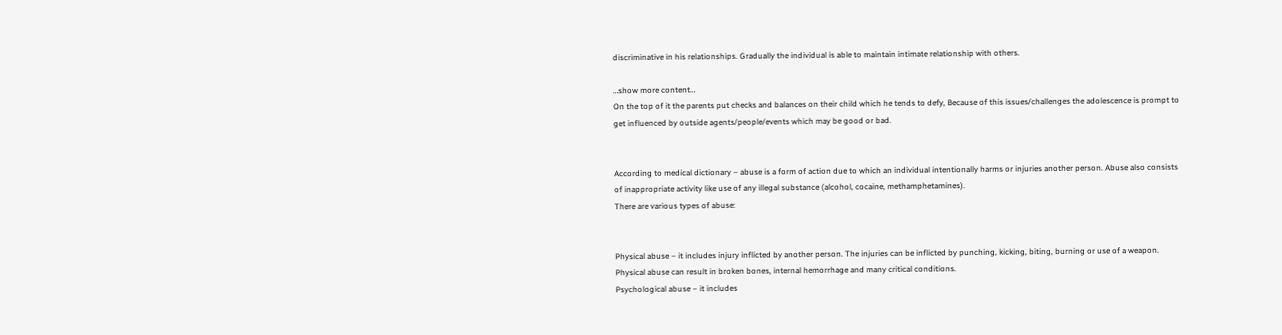discriminative in his relationships. Gradually the individual is able to maintain intimate relationship with others.

…show more content…
On the top of it the parents put checks and balances on their child which he tends to defy, Because of this issues/challenges the adolescence is prompt to get influenced by outside agents/people/events which may be good or bad.


According to medical dictionary – abuse is a form of action due to which an individual intentionally harms or injuries another person. Abuse also consists of inappropriate activity like use of any illegal substance (alcohol, cocaine, methamphetamines).
There are various types of abuse:


Physical abuse – it includes injury inflicted by another person. The injuries can be inflicted by punching, kicking, biting, burning or use of a weapon. Physical abuse can result in broken bones, internal hemorrhage and many critical conditions.
Psychological abuse – it includes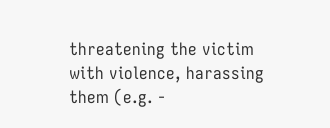threatening the victim with violence, harassing them (e.g. -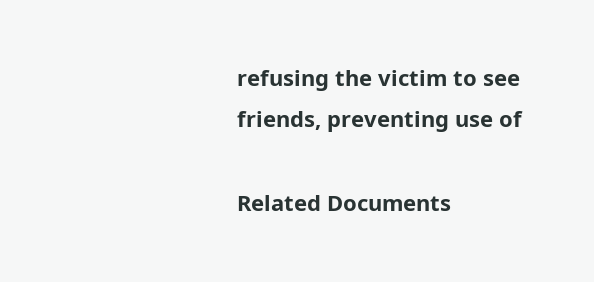refusing the victim to see friends, preventing use of

Related Documents